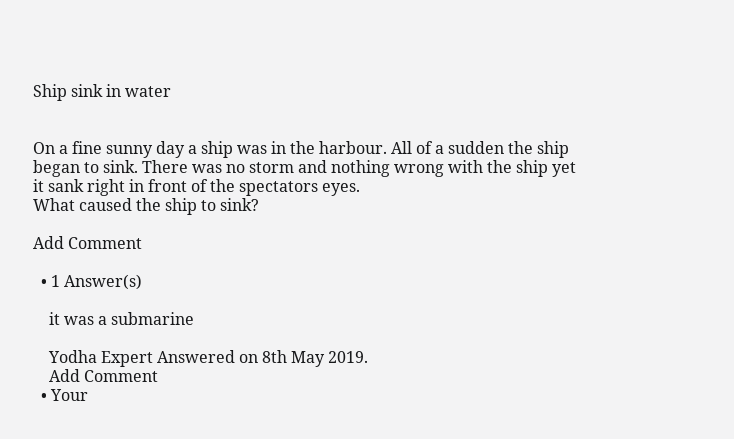Ship sink in water


On a fine sunny day a ship was in the harbour. All of a sudden the ship began to sink. There was no storm and nothing wrong with the ship yet it sank right in front of the spectators eyes.
What caused the ship to sink?

Add Comment

  • 1 Answer(s)

    it was a submarine

    Yodha Expert Answered on 8th May 2019.
    Add Comment
  • Your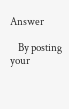Answer

    By posting your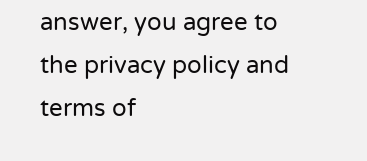answer, you agree to the privacy policy and terms of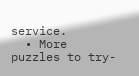service.
  • More puzzles to try-